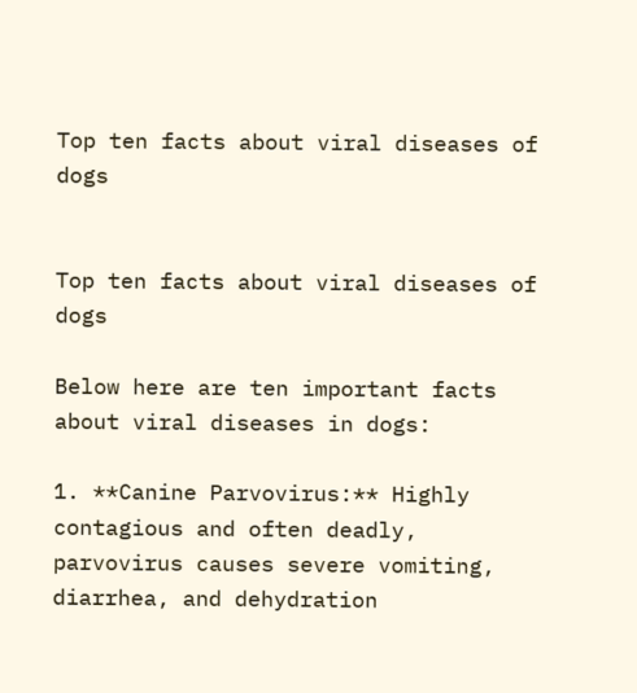Top ten facts about viral diseases of dogs


Top ten facts about viral diseases of dogs

Below here are ten important facts about viral diseases in dogs:

1. **Canine Parvovirus:** Highly contagious and often deadly, parvovirus causes severe vomiting, diarrhea, and dehydration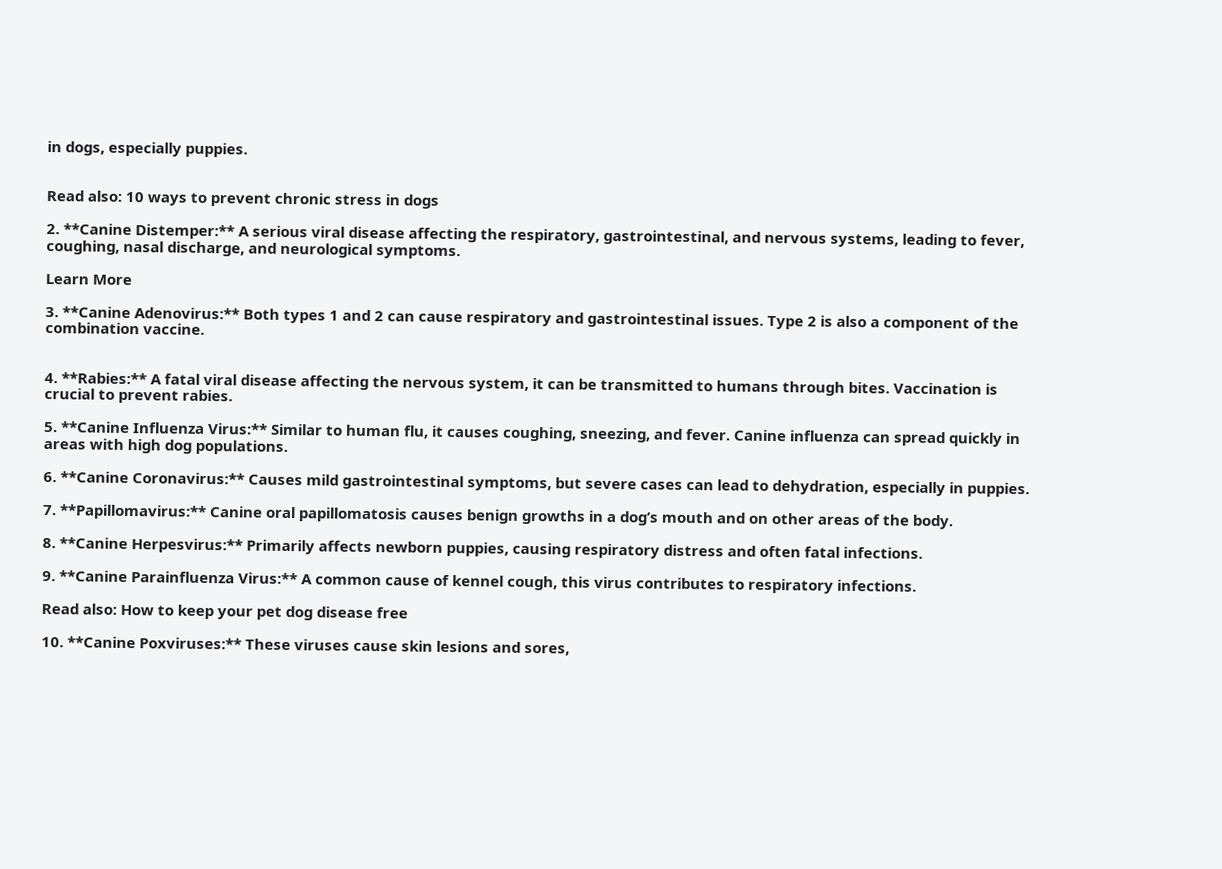in dogs, especially puppies.


Read also: 10 ways to prevent chronic stress in dogs

2. **Canine Distemper:** A serious viral disease affecting the respiratory, gastrointestinal, and nervous systems, leading to fever, coughing, nasal discharge, and neurological symptoms.

Learn More

3. **Canine Adenovirus:** Both types 1 and 2 can cause respiratory and gastrointestinal issues. Type 2 is also a component of the combination vaccine.


4. **Rabies:** A fatal viral disease affecting the nervous system, it can be transmitted to humans through bites. Vaccination is crucial to prevent rabies.

5. **Canine Influenza Virus:** Similar to human flu, it causes coughing, sneezing, and fever. Canine influenza can spread quickly in areas with high dog populations.

6. **Canine Coronavirus:** Causes mild gastrointestinal symptoms, but severe cases can lead to dehydration, especially in puppies.

7. **Papillomavirus:** Canine oral papillomatosis causes benign growths in a dog’s mouth and on other areas of the body.

8. **Canine Herpesvirus:** Primarily affects newborn puppies, causing respiratory distress and often fatal infections.

9. **Canine Parainfluenza Virus:** A common cause of kennel cough, this virus contributes to respiratory infections.

Read also: How to keep your pet dog disease free

10. **Canine Poxviruses:** These viruses cause skin lesions and sores,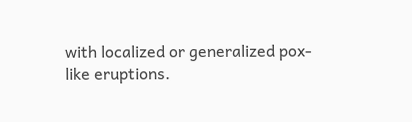with localized or generalized pox-like eruptions.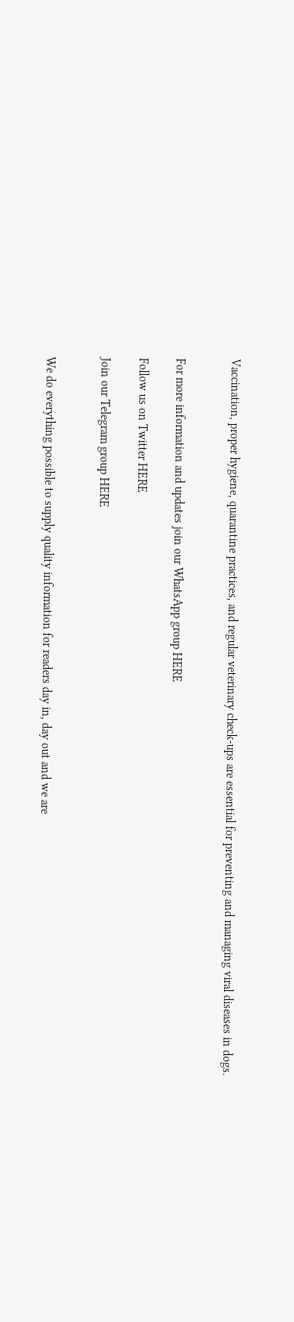Vaccination, proper hygiene, quarantine practices, and regular veterinary check-ups are essential for preventing and managing viral diseases in dogs.


For more information and updates join our WhatsApp group HERE

Follow us on Twitter HERE

Join our Telegram group HERE


We do everything possible to supply quality information for readers day in, day out and we are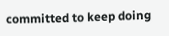committed to keep doing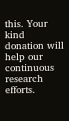this. Your kind donation will help our continuous research efforts.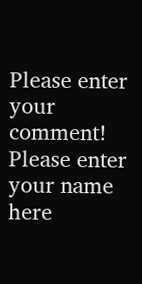Please enter your comment!
Please enter your name here